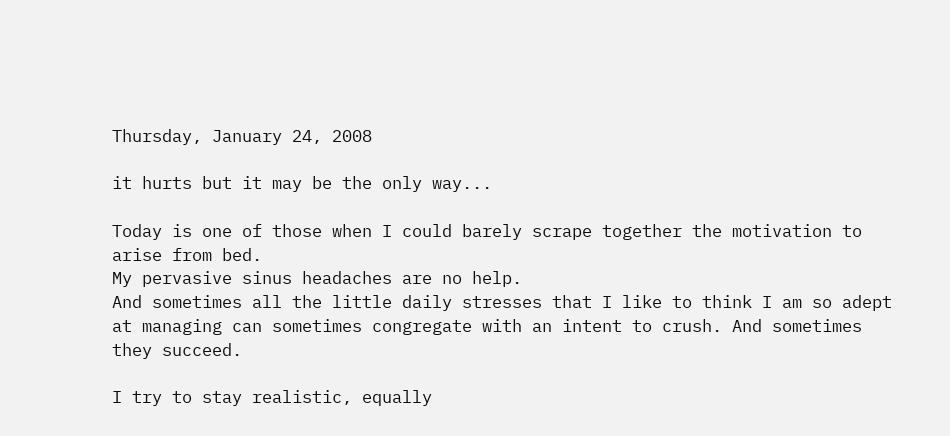Thursday, January 24, 2008

it hurts but it may be the only way...

Today is one of those when I could barely scrape together the motivation to arise from bed.
My pervasive sinus headaches are no help.
And sometimes all the little daily stresses that I like to think I am so adept at managing can sometimes congregate with an intent to crush. And sometimes they succeed.

I try to stay realistic, equally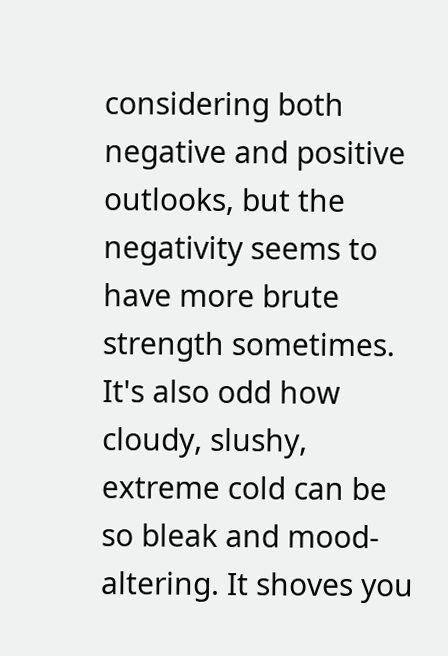considering both negative and positive outlooks, but the negativity seems to have more brute strength sometimes.
It's also odd how cloudy, slushy, extreme cold can be so bleak and mood-altering. It shoves you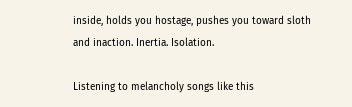inside, holds you hostage, pushes you toward sloth and inaction. Inertia. Isolation.

Listening to melancholy songs like this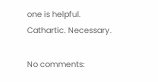one is helpful. Cathartic. Necessary.

No comments: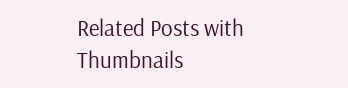Related Posts with Thumbnails